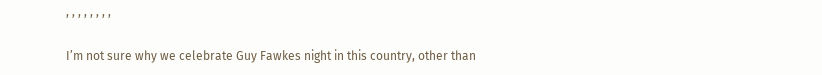, , , , , , , ,

I’m not sure why we celebrate Guy Fawkes night in this country, other than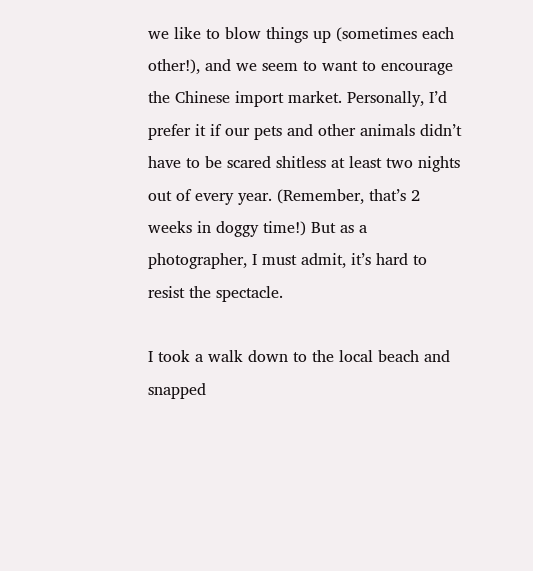we like to blow things up (sometimes each other!), and we seem to want to encourage the Chinese import market. Personally, I’d prefer it if our pets and other animals didn’t have to be scared shitless at least two nights out of every year. (Remember, that’s 2 weeks in doggy time!) But as a photographer, I must admit, it’s hard to resist the spectacle.

I took a walk down to the local beach and snapped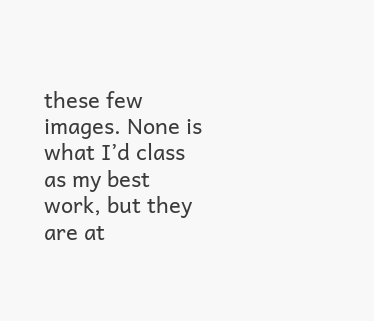these few images. None is what I’d class as my best work, but they are at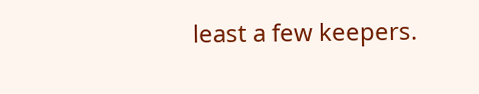least a few keepers.